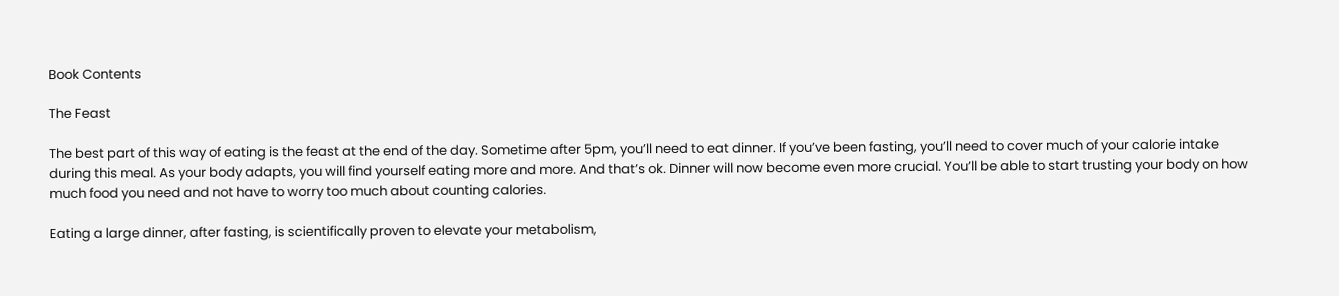Book Contents

The Feast

The best part of this way of eating is the feast at the end of the day. Sometime after 5pm, you’ll need to eat dinner. If you’ve been fasting, you’ll need to cover much of your calorie intake during this meal. As your body adapts, you will find yourself eating more and more. And that’s ok. Dinner will now become even more crucial. You’ll be able to start trusting your body on how much food you need and not have to worry too much about counting calories.

Eating a large dinner, after fasting, is scientifically proven to elevate your metabolism,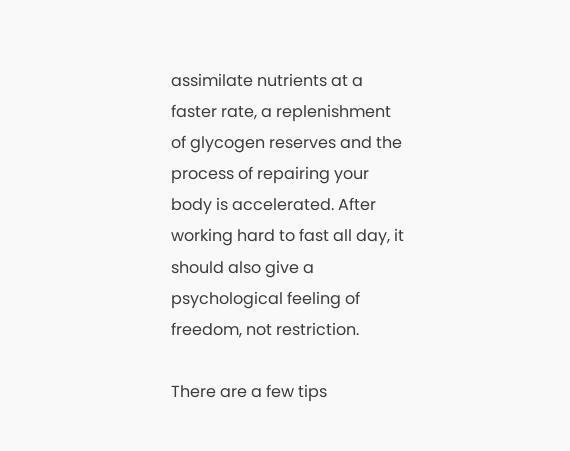assimilate nutrients at a faster rate, a replenishment of glycogen reserves and the process of repairing your body is accelerated. After working hard to fast all day, it should also give a psychological feeling of freedom, not restriction.

There are a few tips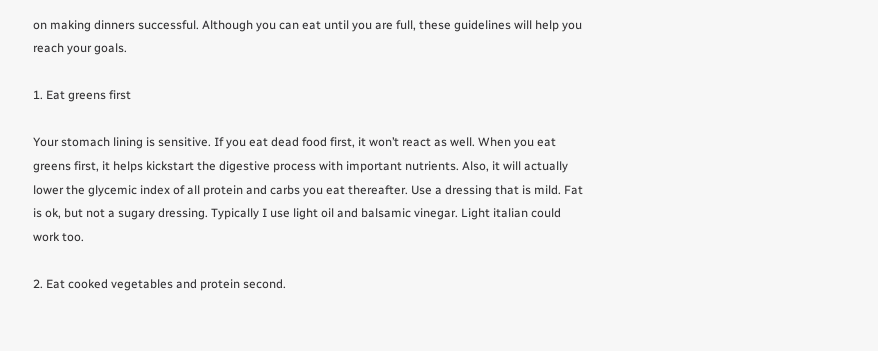on making dinners successful. Although you can eat until you are full, these guidelines will help you reach your goals.

1. Eat greens first

Your stomach lining is sensitive. If you eat dead food first, it won’t react as well. When you eat greens first, it helps kickstart the digestive process with important nutrients. Also, it will actually lower the glycemic index of all protein and carbs you eat thereafter. Use a dressing that is mild. Fat is ok, but not a sugary dressing. Typically I use light oil and balsamic vinegar. Light italian could work too.

2. Eat cooked vegetables and protein second.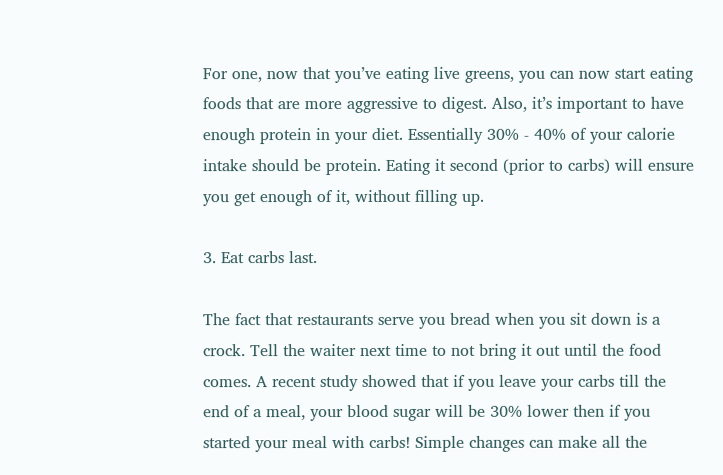For one, now that you’ve eating live greens, you can now start eating foods that are more aggressive to digest. Also, it’s important to have enough protein in your diet. Essentially 30% - 40% of your calorie intake should be protein. Eating it second (prior to carbs) will ensure you get enough of it, without filling up.

3. Eat carbs last.

The fact that restaurants serve you bread when you sit down is a crock. Tell the waiter next time to not bring it out until the food comes. A recent study showed that if you leave your carbs till the end of a meal, your blood sugar will be 30% lower then if you started your meal with carbs! Simple changes can make all the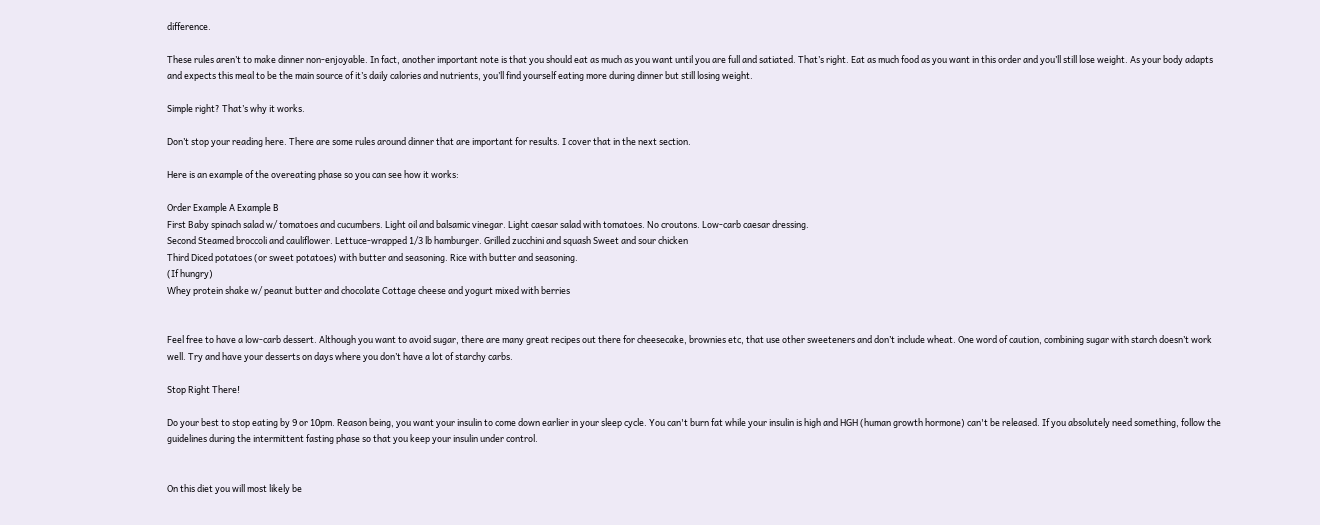difference.

These rules aren’t to make dinner non-enjoyable. In fact, another important note is that you should eat as much as you want until you are full and satiated. That’s right. Eat as much food as you want in this order and you’ll still lose weight. As your body adapts and expects this meal to be the main source of it’s daily calories and nutrients, you’ll find yourself eating more during dinner but still losing weight.

Simple right? That’s why it works.

Don’t stop your reading here. There are some rules around dinner that are important for results. I cover that in the next section.

Here is an example of the overeating phase so you can see how it works:

Order Example A Example B
First Baby spinach salad w/ tomatoes and cucumbers. Light oil and balsamic vinegar. Light caesar salad with tomatoes. No croutons. Low-carb caesar dressing.
Second Steamed broccoli and cauliflower. Lettuce-wrapped 1/3 lb hamburger. Grilled zucchini and squash Sweet and sour chicken
Third Diced potatoes (or sweet potatoes) with butter and seasoning. Rice with butter and seasoning.
(If hungry)
Whey protein shake w/ peanut butter and chocolate Cottage cheese and yogurt mixed with berries


Feel free to have a low-carb dessert. Although you want to avoid sugar, there are many great recipes out there for cheesecake, brownies etc, that use other sweeteners and don’t include wheat. One word of caution, combining sugar with starch doesn’t work well. Try and have your desserts on days where you don’t have a lot of starchy carbs.

Stop Right There!

Do your best to stop eating by 9 or 10pm. Reason being, you want your insulin to come down earlier in your sleep cycle. You can't burn fat while your insulin is high and HGH (human growth hormone) can't be released. If you absolutely need something, follow the guidelines during the intermittent fasting phase so that you keep your insulin under control.


On this diet you will most likely be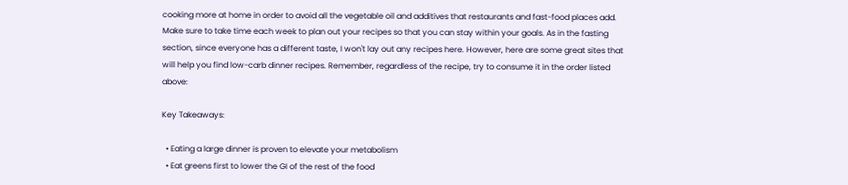cooking more at home in order to avoid all the vegetable oil and additives that restaurants and fast-food places add. Make sure to take time each week to plan out your recipes so that you can stay within your goals. As in the fasting section, since everyone has a different taste, I won't lay out any recipes here. However, here are some great sites that will help you find low-carb dinner recipes. Remember, regardless of the recipe, try to consume it in the order listed above:

Key Takeaways:

  • Eating a large dinner is proven to elevate your metabolism
  • Eat greens first to lower the GI of the rest of the food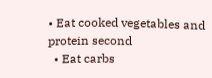• Eat cooked vegetables and protein second
  • Eat carbs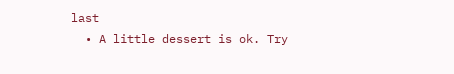last
  • A little dessert is ok. Try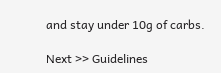and stay under 10g of carbs.

Next >> Guidelines